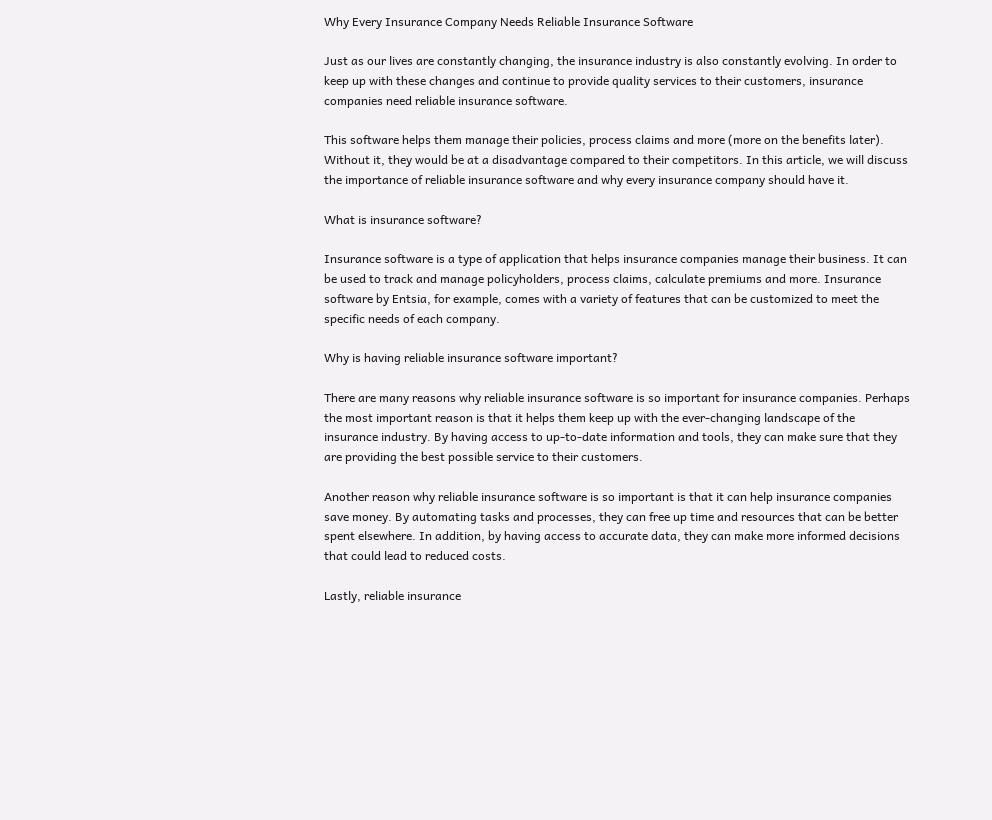Why Every Insurance Company Needs Reliable Insurance Software

Just as our lives are constantly changing, the insurance industry is also constantly evolving. In order to keep up with these changes and continue to provide quality services to their customers, insurance companies need reliable insurance software.

This software helps them manage their policies, process claims and more (more on the benefits later). Without it, they would be at a disadvantage compared to their competitors. In this article, we will discuss the importance of reliable insurance software and why every insurance company should have it.

What is insurance software?

Insurance software is a type of application that helps insurance companies manage their business. It can be used to track and manage policyholders, process claims, calculate premiums and more. Insurance software by Entsia, for example, comes with a variety of features that can be customized to meet the specific needs of each company.

Why is having reliable insurance software important?

There are many reasons why reliable insurance software is so important for insurance companies. Perhaps the most important reason is that it helps them keep up with the ever-changing landscape of the insurance industry. By having access to up-to-date information and tools, they can make sure that they are providing the best possible service to their customers.

Another reason why reliable insurance software is so important is that it can help insurance companies save money. By automating tasks and processes, they can free up time and resources that can be better spent elsewhere. In addition, by having access to accurate data, they can make more informed decisions that could lead to reduced costs.

Lastly, reliable insurance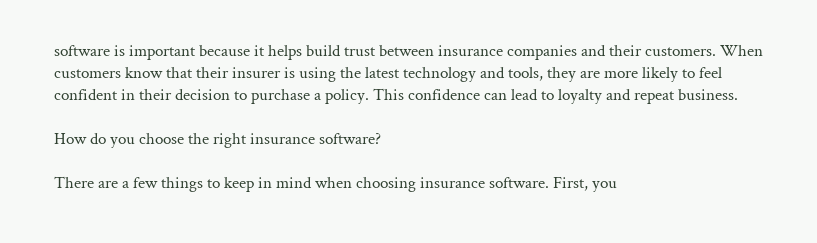software is important because it helps build trust between insurance companies and their customers. When customers know that their insurer is using the latest technology and tools, they are more likely to feel confident in their decision to purchase a policy. This confidence can lead to loyalty and repeat business.

How do you choose the right insurance software?

There are a few things to keep in mind when choosing insurance software. First, you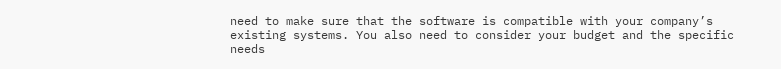need to make sure that the software is compatible with your company’s existing systems. You also need to consider your budget and the specific needs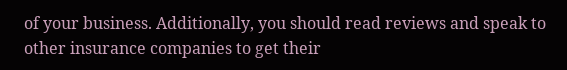of your business. Additionally, you should read reviews and speak to other insurance companies to get their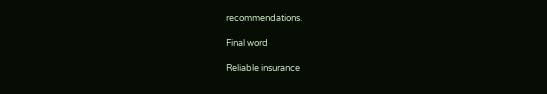recommendations.

Final word

Reliable insurance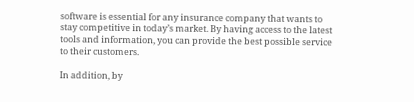software is essential for any insurance company that wants to stay competitive in today’s market. By having access to the latest tools and information, you can provide the best possible service to their customers.

In addition, by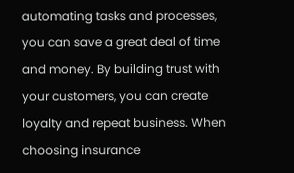automating tasks and processes, you can save a great deal of time and money. By building trust with your customers, you can create loyalty and repeat business. When choosing insurance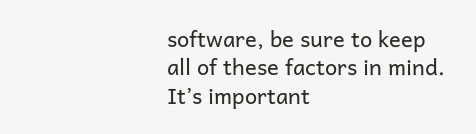software, be sure to keep all of these factors in mind. It’s important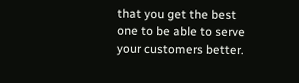that you get the best one to be able to serve your customers better.